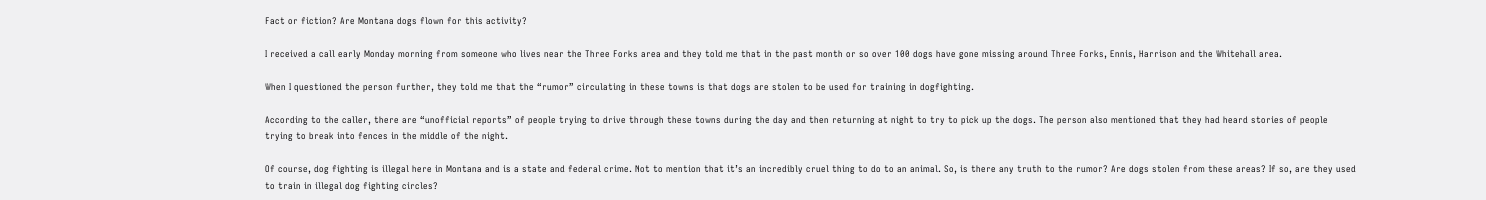Fact or fiction? Are Montana dogs flown for this activity?

I received a call early Monday morning from someone who lives near the Three Forks area and they told me that in the past month or so over 100 dogs have gone missing around Three Forks, Ennis, Harrison and the Whitehall area.

When I questioned the person further, they told me that the “rumor” circulating in these towns is that dogs are stolen to be used for training in dogfighting.

According to the caller, there are “unofficial reports” of people trying to drive through these towns during the day and then returning at night to try to pick up the dogs. The person also mentioned that they had heard stories of people trying to break into fences in the middle of the night.

Of course, dog fighting is illegal here in Montana and is a state and federal crime. Not to mention that it’s an incredibly cruel thing to do to an animal. So, is there any truth to the rumor? Are dogs stolen from these areas? If so, are they used to train in illegal dog fighting circles?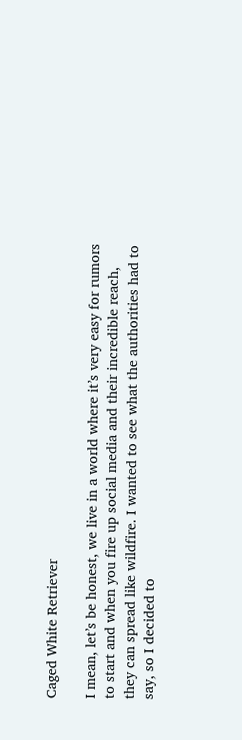Caged White Retriever

I mean, let’s be honest, we live in a world where it’s very easy for rumors to start and when you fire up social media and their incredible reach, they can spread like wildfire. I wanted to see what the authorities had to say, so I decided to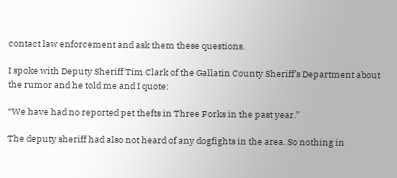contact law enforcement and ask them these questions.

I spoke with Deputy Sheriff Tim Clark of the Gallatin County Sheriff’s Department about the rumor and he told me and I quote:

“We have had no reported pet thefts in Three Forks in the past year.”

The deputy sheriff had also not heard of any dogfights in the area. So nothing in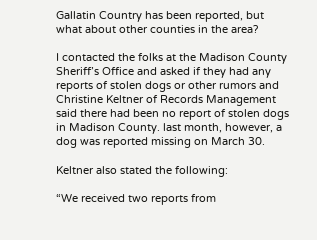Gallatin Country has been reported, but what about other counties in the area?

I contacted the folks at the Madison County Sheriff’s Office and asked if they had any reports of stolen dogs or other rumors and Christine Keltner of Records Management said there had been no report of stolen dogs in Madison County. last month, however, a dog was reported missing on March 30.

Keltner also stated the following:

“We received two reports from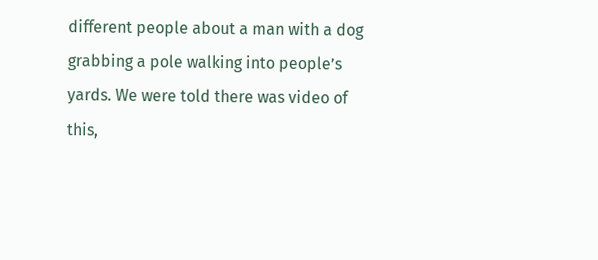different people about a man with a dog grabbing a pole walking into people’s yards. We were told there was video of this,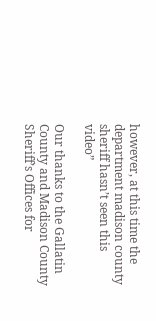however, at this time the department madison county sheriff hasn’t seen this video”

Our thanks to the Gallatin County and Madison County Sheriff’s Offices for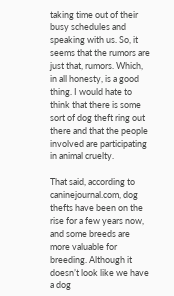taking time out of their busy schedules and speaking with us. So, it seems that the rumors are just that, rumors. Which, in all honesty, is a good thing. I would hate to think that there is some sort of dog theft ring out there and that the people involved are participating in animal cruelty.

That said, according to caninejournal.com, dog thefts have been on the rise for a few years now, and some breeds are more valuable for breeding. Although it doesn’t look like we have a dog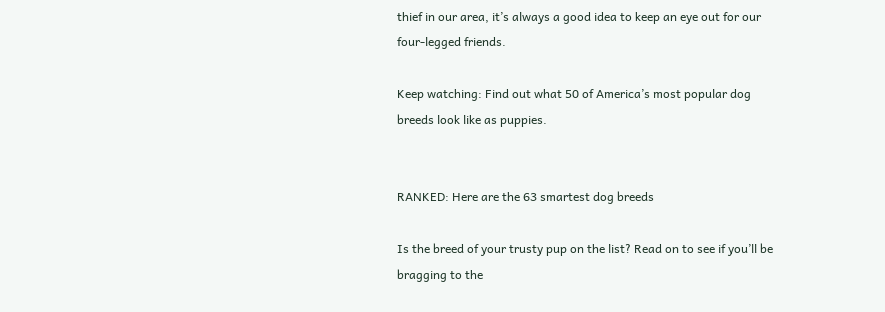thief in our area, it’s always a good idea to keep an eye out for our four-legged friends.

Keep watching: Find out what 50 of America’s most popular dog breeds look like as puppies.


RANKED: Here are the 63 smartest dog breeds

Is the breed of your trusty pup on the list? Read on to see if you’ll be bragging to the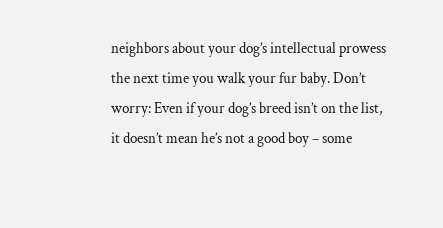neighbors about your dog’s intellectual prowess the next time you walk your fur baby. Don’t worry: Even if your dog’s breed isn’t on the list, it doesn’t mean he’s not a good boy – some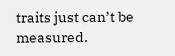traits just can’t be measured.